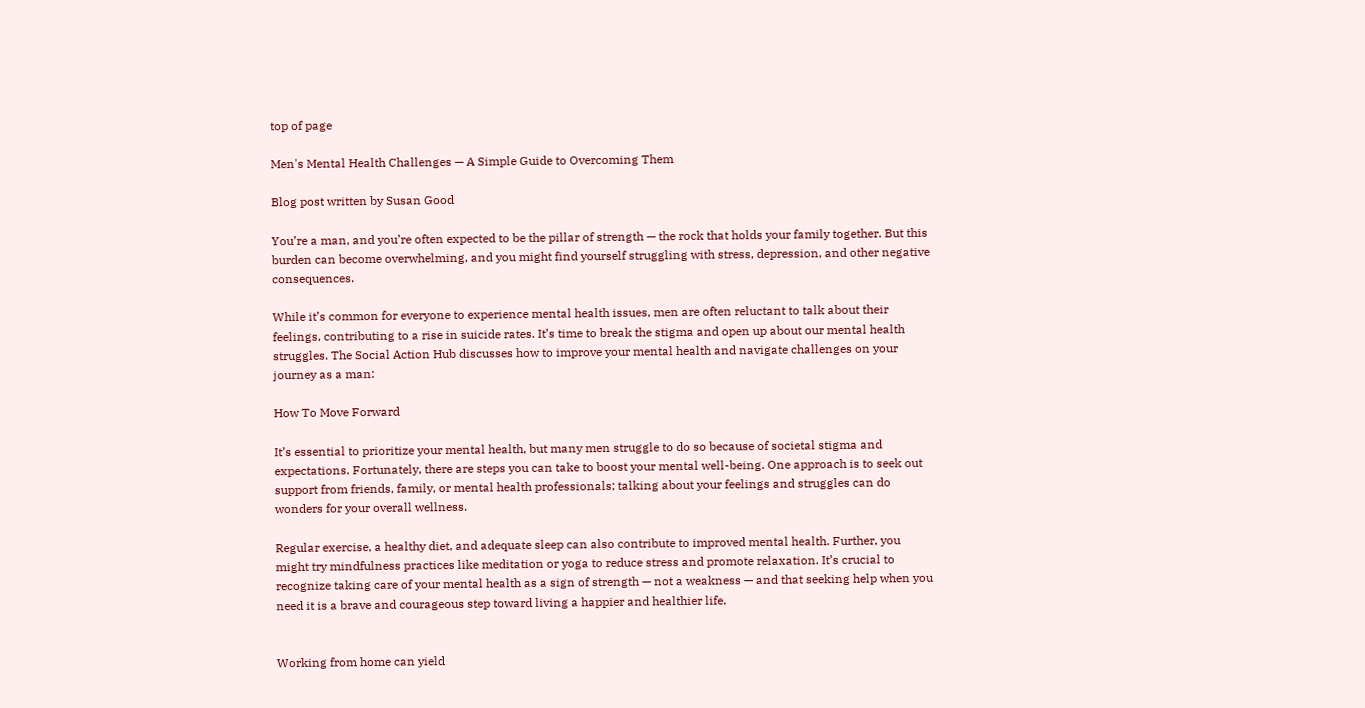top of page

Men's Mental Health Challenges — A Simple Guide to Overcoming Them

Blog post written by Susan Good

You’re a man, and you’re often expected to be the pillar of strength — the rock that holds your family together. But this burden can become overwhelming, and you might find yourself struggling with stress, depression, and other negative consequences.

While it’s common for everyone to experience mental health issues, men are often reluctant to talk about their feelings, contributing to a rise in suicide rates. It’s time to break the stigma and open up about our mental health struggles. The Social Action Hub discusses how to improve your mental health and navigate challenges on your journey as a man:

How To Move Forward

It’s essential to prioritize your mental health, but many men struggle to do so because of societal stigma and expectations. Fortunately, there are steps you can take to boost your mental well-being. One approach is to seek out support from friends, family, or mental health professionals; talking about your feelings and struggles can do wonders for your overall wellness.

Regular exercise, a healthy diet, and adequate sleep can also contribute to improved mental health. Further, you might try mindfulness practices like meditation or yoga to reduce stress and promote relaxation. It’s crucial to recognize taking care of your mental health as a sign of strength — not a weakness — and that seeking help when you need it is a brave and courageous step toward living a happier and healthier life.


Working from home can yield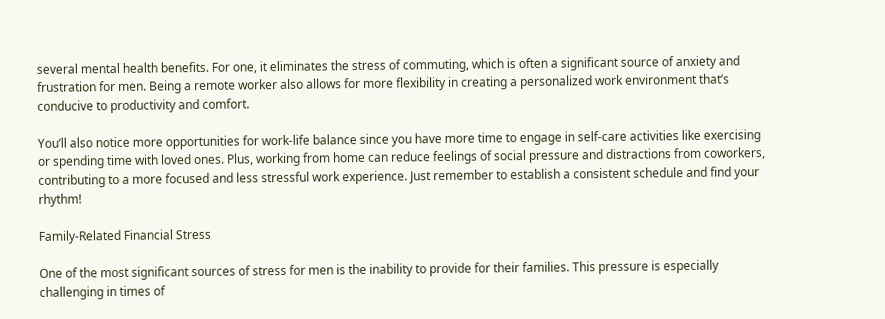several mental health benefits. For one, it eliminates the stress of commuting, which is often a significant source of anxiety and frustration for men. Being a remote worker also allows for more flexibility in creating a personalized work environment that’s conducive to productivity and comfort.

You’ll also notice more opportunities for work-life balance since you have more time to engage in self-care activities like exercising or spending time with loved ones. Plus, working from home can reduce feelings of social pressure and distractions from coworkers, contributing to a more focused and less stressful work experience. Just remember to establish a consistent schedule and find your rhythm!

Family-Related Financial Stress

One of the most significant sources of stress for men is the inability to provide for their families. This pressure is especially challenging in times of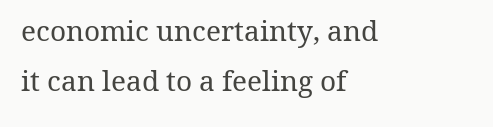economic uncertainty, and it can lead to a feeling of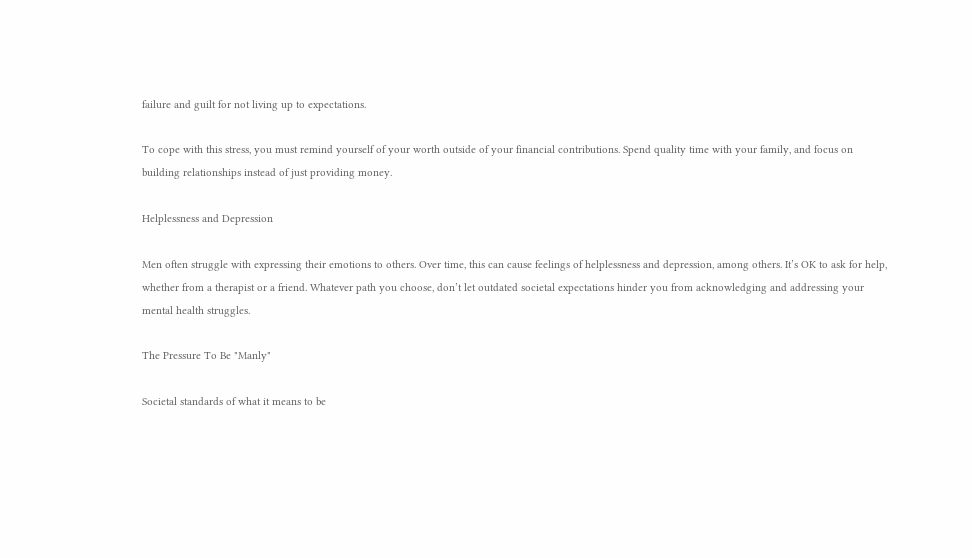failure and guilt for not living up to expectations.

To cope with this stress, you must remind yourself of your worth outside of your financial contributions. Spend quality time with your family, and focus on building relationships instead of just providing money.

Helplessness and Depression

Men often struggle with expressing their emotions to others. Over time, this can cause feelings of helplessness and depression, among others. It’s OK to ask for help, whether from a therapist or a friend. Whatever path you choose, don’t let outdated societal expectations hinder you from acknowledging and addressing your mental health struggles.

The Pressure To Be "Manly"

Societal standards of what it means to be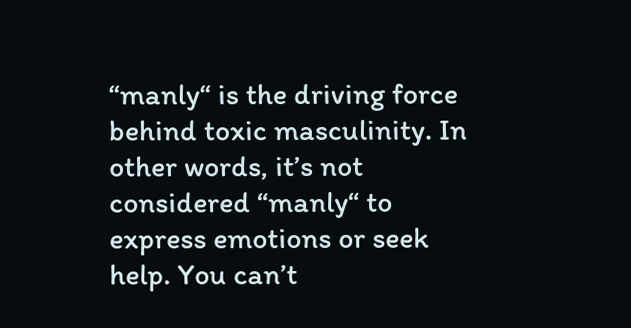“manly“ is the driving force behind toxic masculinity. In other words, it’s not considered “manly“ to express emotions or seek help. You can’t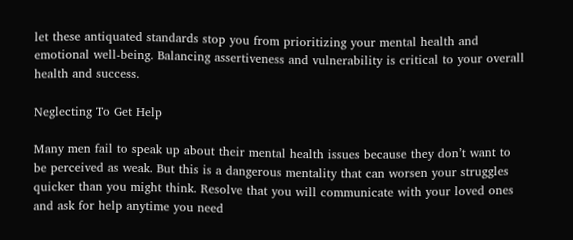let these antiquated standards stop you from prioritizing your mental health and emotional well-being. Balancing assertiveness and vulnerability is critical to your overall health and success.

Neglecting To Get Help

Many men fail to speak up about their mental health issues because they don’t want to be perceived as weak. But this is a dangerous mentality that can worsen your struggles quicker than you might think. Resolve that you will communicate with your loved ones and ask for help anytime you need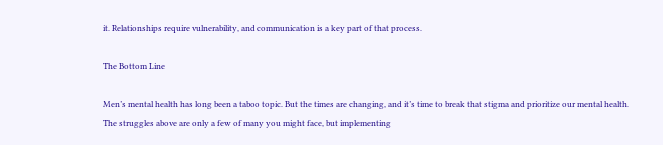it. Relationships require vulnerability, and communication is a key part of that process.

The Bottom Line

Men’s mental health has long been a taboo topic. But the times are changing, and it’s time to break that stigma and prioritize our mental health. The struggles above are only a few of many you might face, but implementing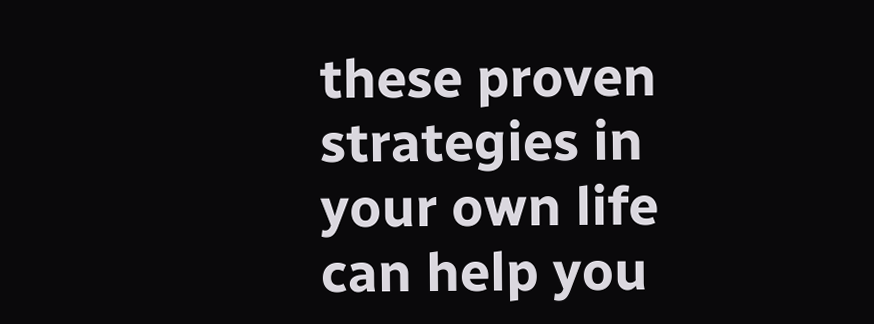these proven strategies in your own life can help you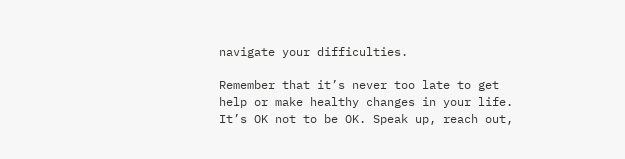navigate your difficulties.

Remember that it’s never too late to get help or make healthy changes in your life. It’s OK not to be OK. Speak up, reach out,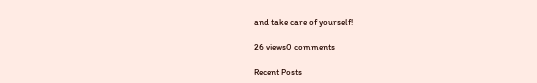and take care of yourself!

26 views0 comments

Recent Posts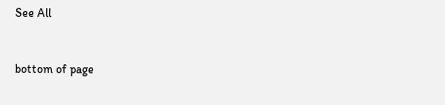See All


bottom of page